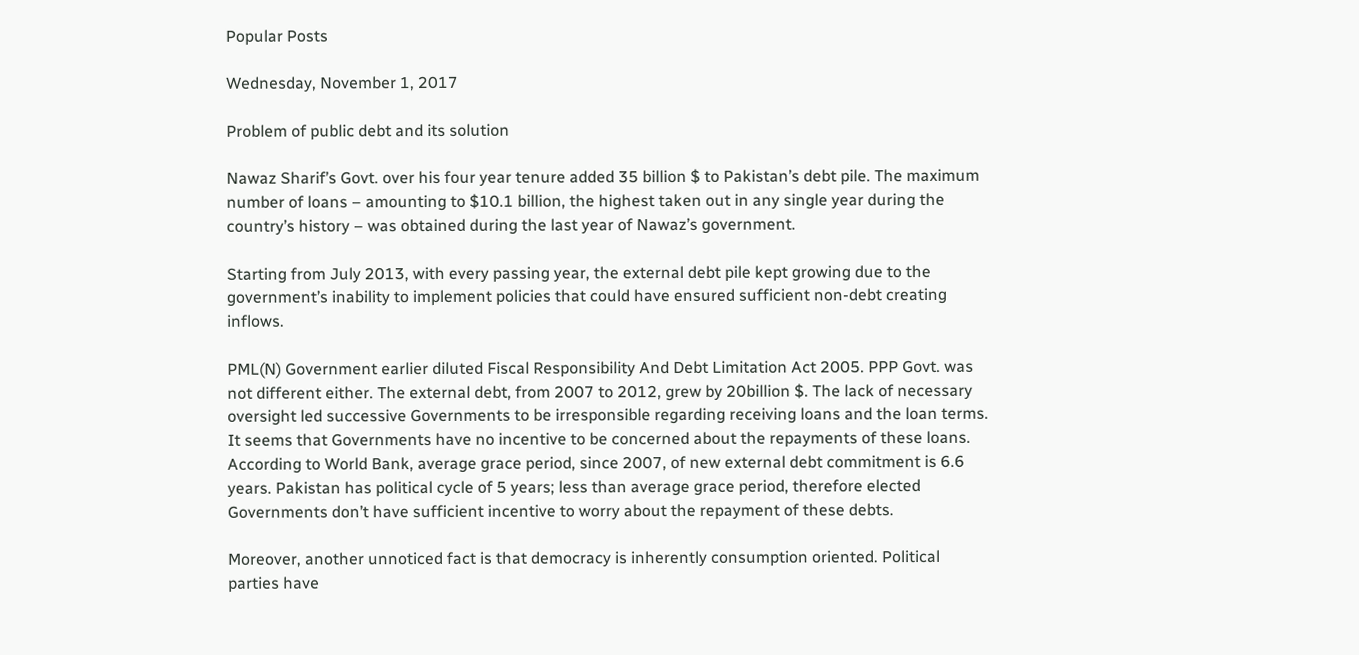Popular Posts

Wednesday, November 1, 2017

Problem of public debt and its solution

Nawaz Sharif’s Govt. over his four year tenure added 35 billion $ to Pakistan’s debt pile. The maximum number of loans – amounting to $10.1 billion, the highest taken out in any single year during the country’s history – was obtained during the last year of Nawaz’s government.

Starting from July 2013, with every passing year, the external debt pile kept growing due to the government’s inability to implement policies that could have ensured sufficient non-debt creating inflows.

PML(N) Government earlier diluted Fiscal Responsibility And Debt Limitation Act 2005. PPP Govt. was not different either. The external debt, from 2007 to 2012, grew by 20billion $. The lack of necessary oversight led successive Governments to be irresponsible regarding receiving loans and the loan terms. It seems that Governments have no incentive to be concerned about the repayments of these loans. According to World Bank, average grace period, since 2007, of new external debt commitment is 6.6 years. Pakistan has political cycle of 5 years; less than average grace period, therefore elected Governments don’t have sufficient incentive to worry about the repayment of these debts.

Moreover, another unnoticed fact is that democracy is inherently consumption oriented. Political parties have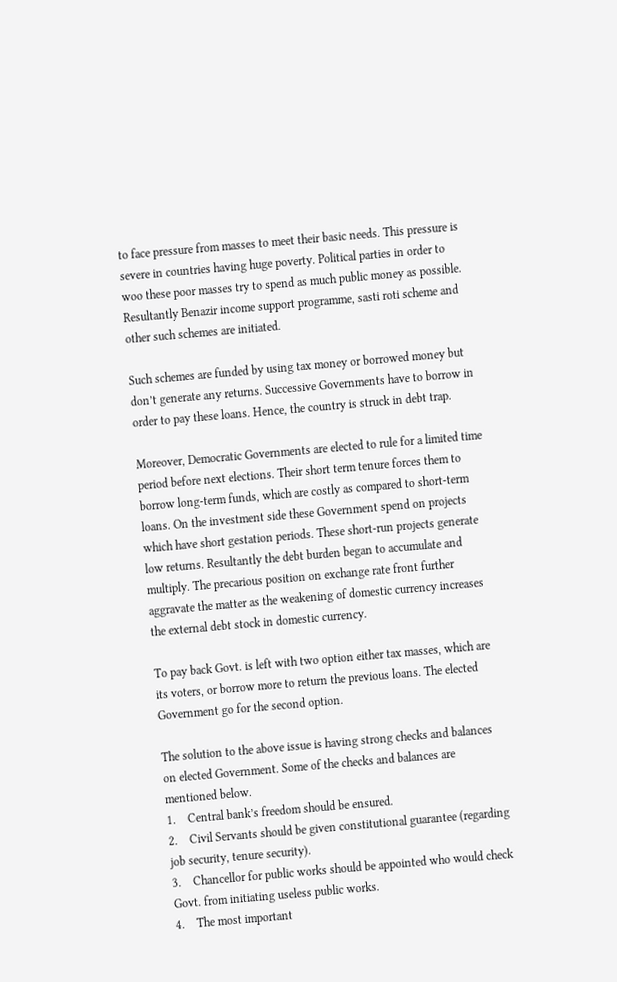to face pressure from masses to meet their basic needs. This pressure is severe in countries having huge poverty. Political parties in order to woo these poor masses try to spend as much public money as possible. Resultantly Benazir income support programme, sasti roti scheme and other such schemes are initiated.

Such schemes are funded by using tax money or borrowed money but don’t generate any returns. Successive Governments have to borrow in order to pay these loans. Hence, the country is struck in debt trap.

Moreover, Democratic Governments are elected to rule for a limited time period before next elections. Their short term tenure forces them to borrow long-term funds, which are costly as compared to short-term loans. On the investment side these Government spend on projects which have short gestation periods. These short-run projects generate low returns. Resultantly the debt burden began to accumulate and multiply. The precarious position on exchange rate front further aggravate the matter as the weakening of domestic currency increases the external debt stock in domestic currency.

To pay back Govt. is left with two option either tax masses, which are its voters, or borrow more to return the previous loans. The elected Government go for the second option.

The solution to the above issue is having strong checks and balances on elected Government. Some of the checks and balances are mentioned below.
1.    Central bank’s freedom should be ensured.
2.    Civil Servants should be given constitutional guarantee (regarding job security, tenure security).
3.    Chancellor for public works should be appointed who would check Govt. from initiating useless public works.
4.    The most important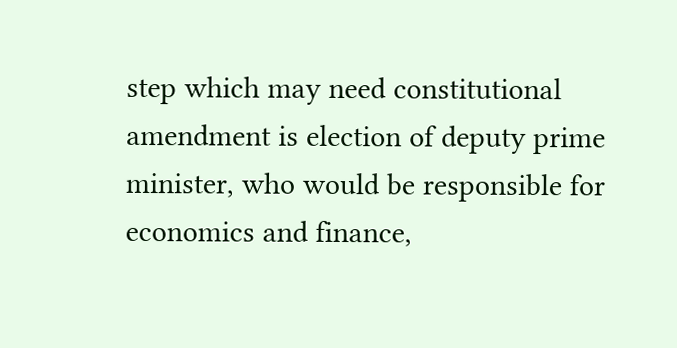step which may need constitutional amendment is election of deputy prime minister, who would be responsible for economics and finance,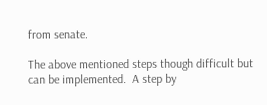from senate.

The above mentioned steps though difficult but can be implemented.  A step by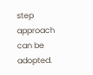step approach can be adopted.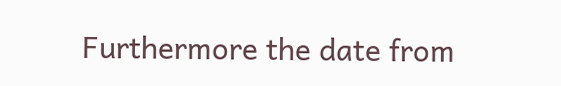Furthermore the date from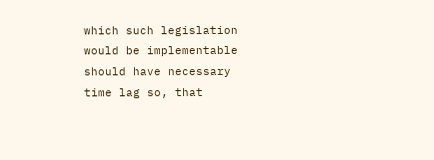which such legislation would be implementable should have necessary time lag so, that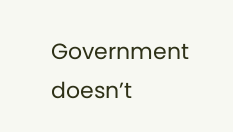Government doesn’t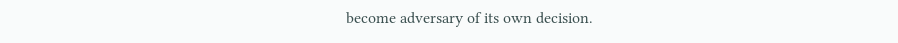become adversary of its own decision.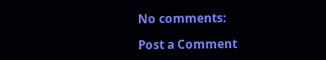No comments:

Post a Comment